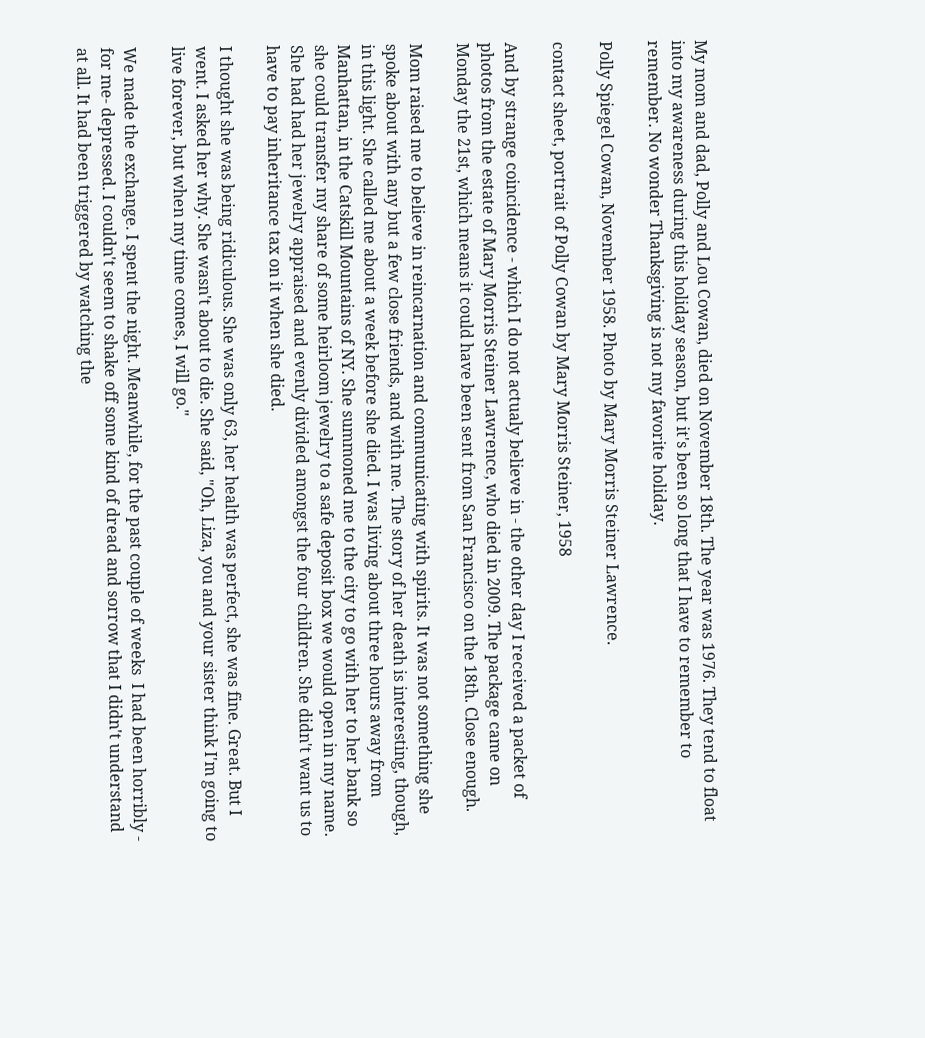My mom and dad, Polly and Lou Cowan, died on November 18th. The year was 1976. They tend to float into my awareness during this holiday season, but it's been so long that I have to remember to remember. No wonder Thanksgiving is not my favorite holiday.

Polly Spiegel Cowan, November 1958. Photo by Mary Morris Steiner Lawrence.

contact sheet, portrait of Polly Cowan by Mary Morris Steiner, 1958

And by strange coincidence - which I do not actualy believe in - the other day I received a packet of photos from the estate of Mary Morris Steiner Lawrence, who died in 2009. The package came on Monday the 21st, which means it could have been sent from San Francisco on the 18th. Close enough.

Mom raised me to believe in reincarnation and communicating with spirits. It was not something she spoke about with any but a few close friends, and with me. The story of her death is interesting, though, in this light. She called me about a week before she died. I was living about three hours away from Manhattan, in the Catskill Mountains of NY. She summoned me to the city to go with her to her bank so she could transfer my share of some heirloom jewelry to a safe deposit box we would open in my name. She had had her jewelry appraised and evenly divided amongst the four children. She didn't want us to have to pay inheritance tax on it when she died.

I thought she was being ridiculous. She was only 63, her health was perfect, she was fine. Great. But I went. I asked her why. She wasn't about to die. She said, "Oh, Liza, you and your sister think I'm going to live forever, but when my time comes, I will go."

We made the exchange. I spent the night. Meanwhile, for the past couple of weeks  I had been horribly - for me- depressed. I couldn't seem to shake off some kind of dread and sorrow that I didn't understand at all. It had been triggered by watching the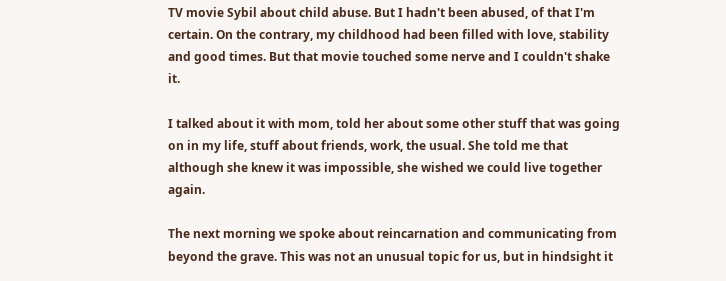TV movie Sybil about child abuse. But I hadn't been abused, of that I'm certain. On the contrary, my childhood had been filled with love, stability and good times. But that movie touched some nerve and I couldn't shake it.

I talked about it with mom, told her about some other stuff that was going on in my life, stuff about friends, work, the usual. She told me that although she knew it was impossible, she wished we could live together again.

The next morning we spoke about reincarnation and communicating from beyond the grave. This was not an unusual topic for us, but in hindsight it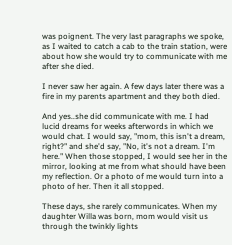was poignent. The very last paragraphs we spoke, as I waited to catch a cab to the train station, were about how she would try to communicate with me after she died.

I never saw her again. A few days later there was a fire in my parents apartment and they both died.

And yes..she did communicate with me. I had lucid dreams for weeks afterwords in which we would chat. I would say, "mom, this isn't a dream, right?" and she'd say, "No, it's not a dream. I'm here." When those stopped, I would see her in the mirror, looking at me from what should have been my reflection. Or a photo of me would turn into a photo of her. Then it all stopped.

These days, she rarely communicates. When my daughter Willa was born, mom would visit us through the twinkly lights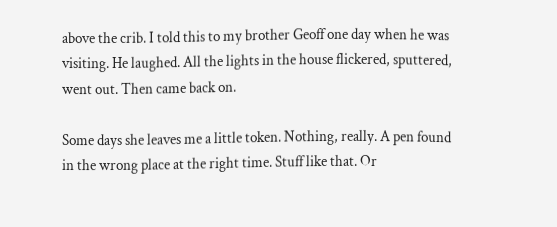above the crib. I told this to my brother Geoff one day when he was visiting. He laughed. All the lights in the house flickered, sputtered, went out. Then came back on.

Some days she leaves me a little token. Nothing, really. A pen found in the wrong place at the right time. Stuff like that. Or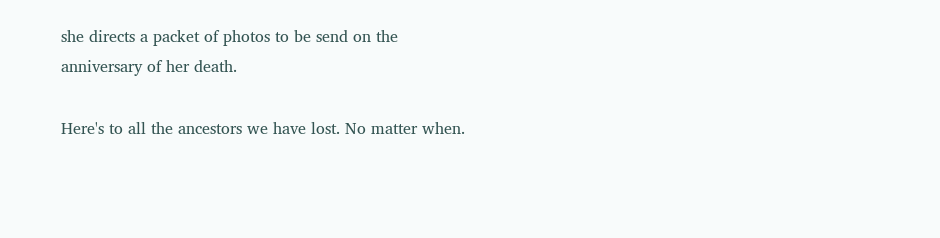she directs a packet of photos to be send on the anniversary of her death.

Here's to all the ancestors we have lost. No matter when.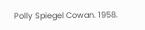Polly Spiegel Cowan. 1958.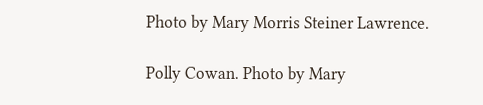Photo by Mary Morris Steiner Lawrence.

Polly Cowan. Photo by Mary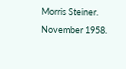Morris Steiner. November 1958.